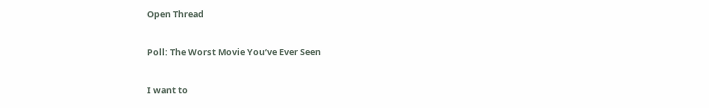Open Thread

Poll: The Worst Movie You’ve Ever Seen

I want to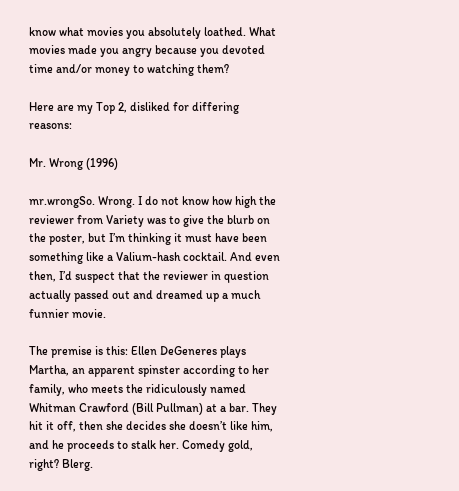know what movies you absolutely loathed. What movies made you angry because you devoted time and/or money to watching them?

Here are my Top 2, disliked for differing reasons:

Mr. Wrong (1996)

mr.wrongSo. Wrong. I do not know how high the reviewer from Variety was to give the blurb on the poster, but I’m thinking it must have been something like a Valium-hash cocktail. And even then, I’d suspect that the reviewer in question actually passed out and dreamed up a much funnier movie.

The premise is this: Ellen DeGeneres plays Martha, an apparent spinster according to her family, who meets the ridiculously named Whitman Crawford (Bill Pullman) at a bar. They hit it off, then she decides she doesn’t like him, and he proceeds to stalk her. Comedy gold, right? Blerg.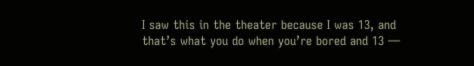I saw this in the theater because I was 13, and that’s what you do when you’re bored and 13 —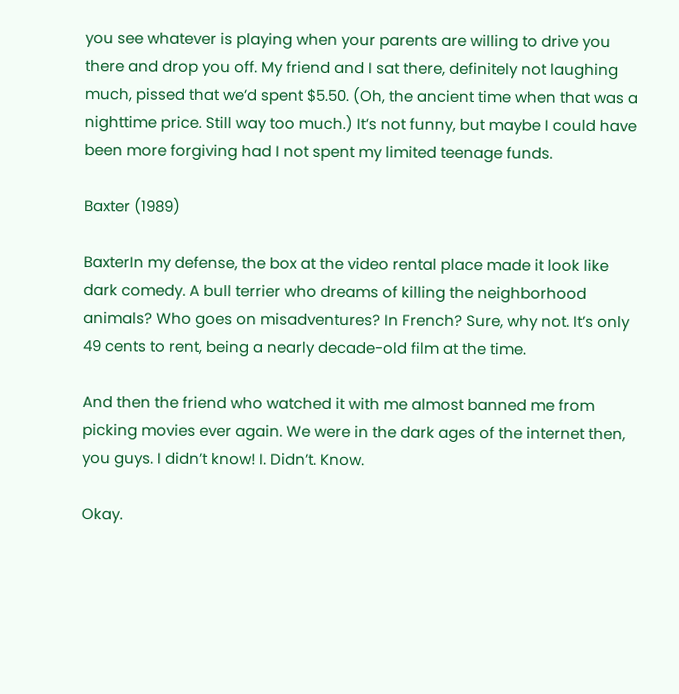you see whatever is playing when your parents are willing to drive you there and drop you off. My friend and I sat there, definitely not laughing much, pissed that we’d spent $5.50. (Oh, the ancient time when that was a nighttime price. Still way too much.) It’s not funny, but maybe I could have been more forgiving had I not spent my limited teenage funds.

Baxter (1989)

BaxterIn my defense, the box at the video rental place made it look like dark comedy. A bull terrier who dreams of killing the neighborhood animals? Who goes on misadventures? In French? Sure, why not. It’s only 49 cents to rent, being a nearly decade-old film at the time.

And then the friend who watched it with me almost banned me from picking movies ever again. We were in the dark ages of the internet then, you guys. I didn’t know! I. Didn’t. Know.

Okay.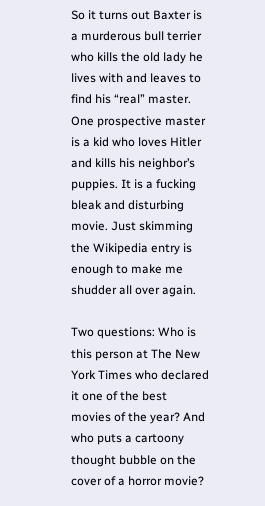So it turns out Baxter is a murderous bull terrier who kills the old lady he lives with and leaves to find his “real” master. One prospective master is a kid who loves Hitler and kills his neighbor’s puppies. It is a fucking bleak and disturbing movie. Just skimming the Wikipedia entry is enough to make me shudder all over again.

Two questions: Who is this person at The New York Times who declared it one of the best movies of the year? And who puts a cartoony thought bubble on the cover of a horror movie?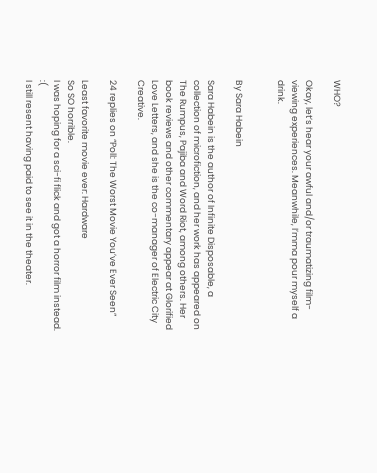WHO?

Okay, let’s hear your awful and/or traumatizing film-viewing experiences. Meanwhile, I’mma pour myself a drink.


By Sara Habein

Sara Habein is the author of Infinite Disposable, a collection of microfiction, and her work has appeared on The Rumpus, Pajiba and Word Riot, among others. Her book reviews and other commentary appear at Glorified Love Letters, and she is the co-manager of Electric City Creative.

24 replies on “Poll: The Worst Movie You’ve Ever Seen”

Least favorite movie ever: Hardware
So SO horrible.
I was hoping for a sci-fi flick and got a horror film instead. :(
I still resent having paid to see it in the theater.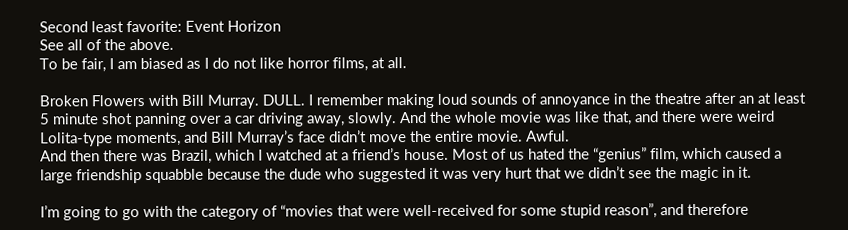Second least favorite: Event Horizon
See all of the above.
To be fair, I am biased as I do not like horror films, at all.

Broken Flowers with Bill Murray. DULL. I remember making loud sounds of annoyance in the theatre after an at least 5 minute shot panning over a car driving away, slowly. And the whole movie was like that, and there were weird Lolita-type moments, and Bill Murray’s face didn’t move the entire movie. Awful.
And then there was Brazil, which I watched at a friend’s house. Most of us hated the “genius” film, which caused a large friendship squabble because the dude who suggested it was very hurt that we didn’t see the magic in it.

I’m going to go with the category of “movies that were well-received for some stupid reason”, and therefore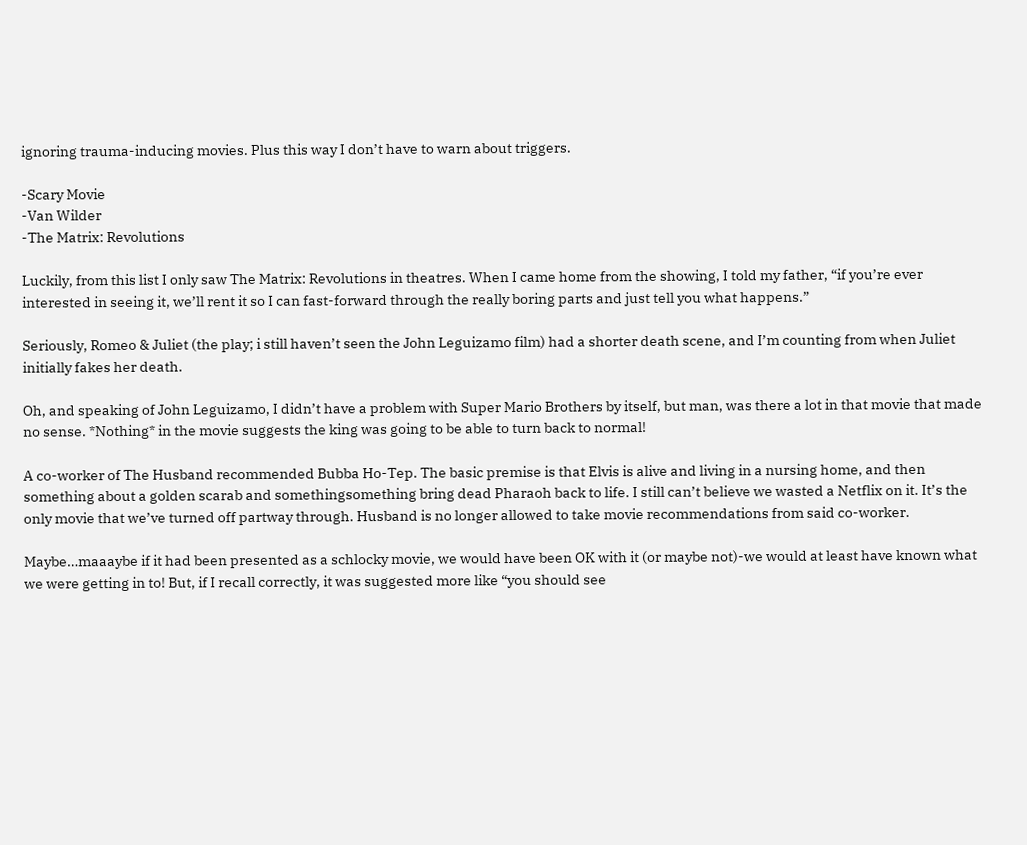ignoring trauma-inducing movies. Plus this way I don’t have to warn about triggers.

-Scary Movie
-Van Wilder
-The Matrix: Revolutions

Luckily, from this list I only saw The Matrix: Revolutions in theatres. When I came home from the showing, I told my father, “if you’re ever interested in seeing it, we’ll rent it so I can fast-forward through the really boring parts and just tell you what happens.”

Seriously, Romeo & Juliet (the play; i still haven’t seen the John Leguizamo film) had a shorter death scene, and I’m counting from when Juliet initially fakes her death.

Oh, and speaking of John Leguizamo, I didn’t have a problem with Super Mario Brothers by itself, but man, was there a lot in that movie that made no sense. *Nothing* in the movie suggests the king was going to be able to turn back to normal!

A co-worker of The Husband recommended Bubba Ho-Tep. The basic premise is that Elvis is alive and living in a nursing home, and then something about a golden scarab and somethingsomething bring dead Pharaoh back to life. I still can’t believe we wasted a Netflix on it. It’s the only movie that we’ve turned off partway through. Husband is no longer allowed to take movie recommendations from said co-worker.

Maybe…maaaybe if it had been presented as a schlocky movie, we would have been OK with it (or maybe not)-we would at least have known what we were getting in to! But, if I recall correctly, it was suggested more like “you should see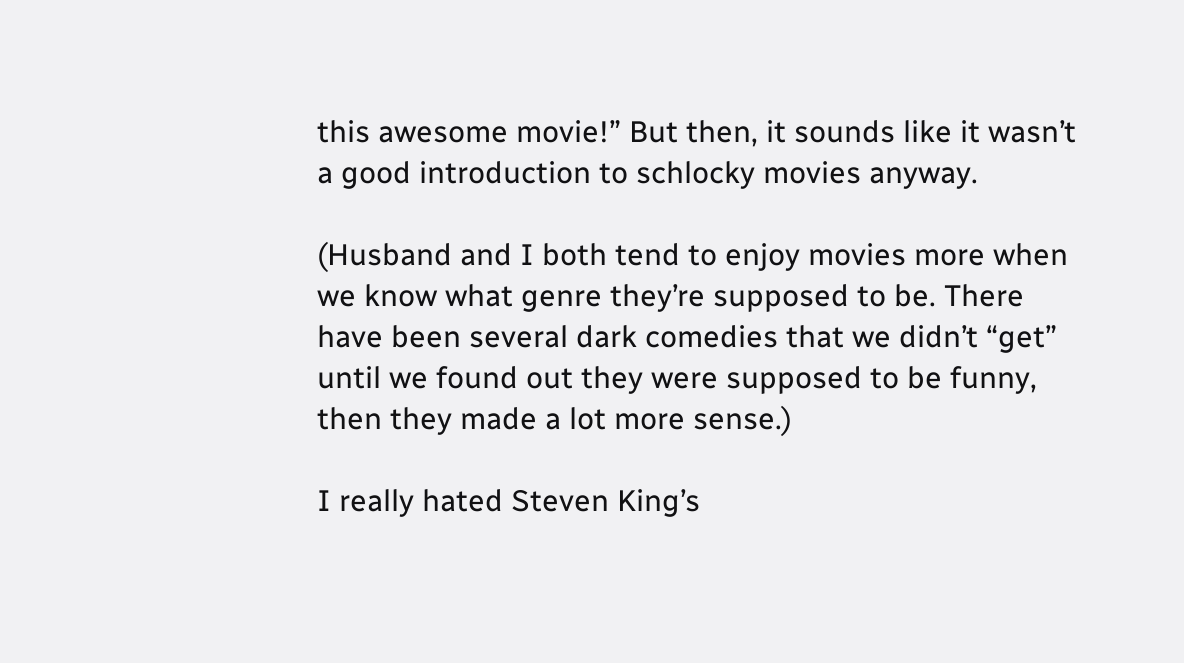this awesome movie!” But then, it sounds like it wasn’t a good introduction to schlocky movies anyway.

(Husband and I both tend to enjoy movies more when we know what genre they’re supposed to be. There have been several dark comedies that we didn’t “get” until we found out they were supposed to be funny, then they made a lot more sense.)

I really hated Steven King’s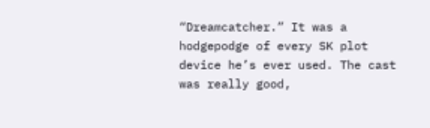“Dreamcatcher.” It was a hodgepodge of every SK plot device he’s ever used. The cast was really good,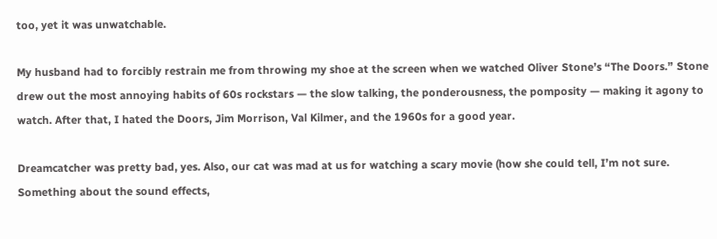too, yet it was unwatchable.

My husband had to forcibly restrain me from throwing my shoe at the screen when we watched Oliver Stone’s “The Doors.” Stone drew out the most annoying habits of 60s rockstars — the slow talking, the ponderousness, the pomposity — making it agony to watch. After that, I hated the Doors, Jim Morrison, Val Kilmer, and the 1960s for a good year.

Dreamcatcher was pretty bad, yes. Also, our cat was mad at us for watching a scary movie (how she could tell, I’m not sure. Something about the sound effects,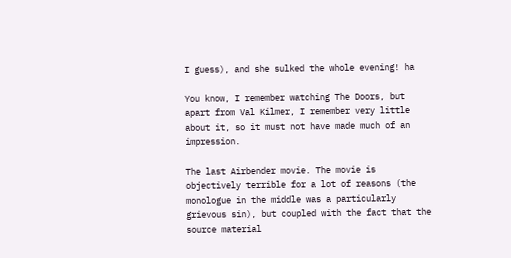I guess), and she sulked the whole evening! ha

You know, I remember watching The Doors, but apart from Val Kilmer, I remember very little about it, so it must not have made much of an impression.

The last Airbender movie. The movie is objectively terrible for a lot of reasons (the monologue in the middle was a particularly grievous sin), but coupled with the fact that the source material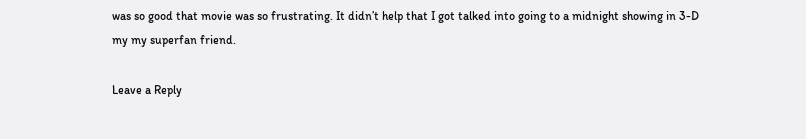was so good that movie was so frustrating. It didn’t help that I got talked into going to a midnight showing in 3-D my my superfan friend.

Leave a Reply